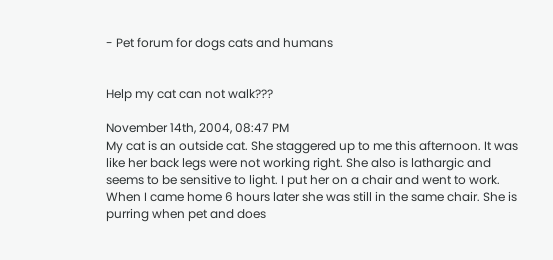- Pet forum for dogs cats and humans


Help my cat can not walk???

November 14th, 2004, 08:47 PM
My cat is an outside cat. She staggered up to me this afternoon. It was like her back legs were not working right. She also is lathargic and seems to be sensitive to light. I put her on a chair and went to work. When I came home 6 hours later she was still in the same chair. She is purring when pet and does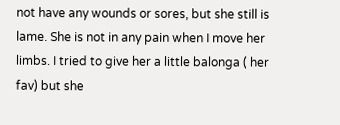not have any wounds or sores, but she still is lame. She is not in any pain when I move her limbs. I tried to give her a little balonga ( her fav) but she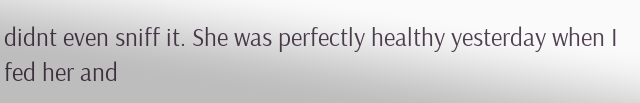didnt even sniff it. She was perfectly healthy yesterday when I fed her and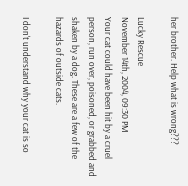her brother. Help what is wrong???

Lucky Rescue
November 14th, 2004, 09:30 PM
Your cat could have been hit by a cruel person, run over, poisoned, or grabbed and shaken by a dog. These are a few of the hazards of outside cats.

I don't understand why your cat is so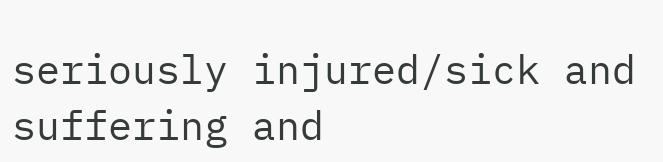seriously injured/sick and suffering and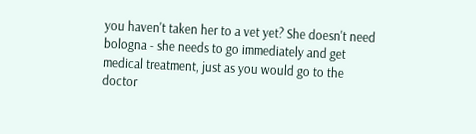you haven't taken her to a vet yet? She doesn't need bologna - she needs to go immediately and get medical treatment, just as you would go to the doctor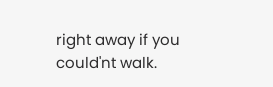right away if you could'nt walk.